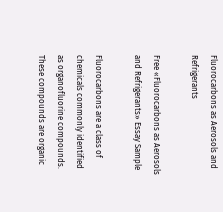Fluorocarbons as Aerosols and Refrigerants

Free «Fluorocarbons as Aerosols and Refrigerants» Essay Sample

Fluorocarbons are a class of chemicals commonly identified as organofluorine compounds. These compounds are organic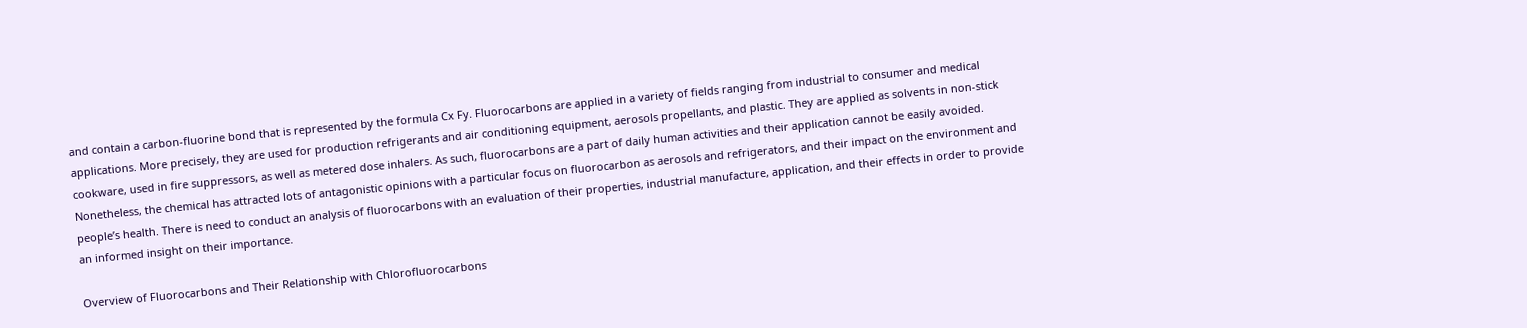and contain a carbon-fluorine bond that is represented by the formula Cx Fy. Fluorocarbons are applied in a variety of fields ranging from industrial to consumer and medical applications. More precisely, they are used for production refrigerants and air conditioning equipment, aerosols propellants, and plastic. They are applied as solvents in non-stick cookware, used in fire suppressors, as well as metered dose inhalers. As such, fluorocarbons are a part of daily human activities and their application cannot be easily avoided. Nonetheless, the chemical has attracted lots of antagonistic opinions with a particular focus on fluorocarbon as aerosols and refrigerators, and their impact on the environment and people’s health. There is need to conduct an analysis of fluorocarbons with an evaluation of their properties, industrial manufacture, application, and their effects in order to provide an informed insight on their importance.

Overview of Fluorocarbons and Their Relationship with Chlorofluorocarbons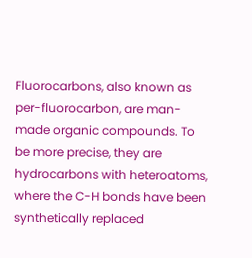Fluorocarbons, also known as per-fluorocarbon, are man-made organic compounds. To be more precise, they are hydrocarbons with heteroatoms, where the C-H bonds have been synthetically replaced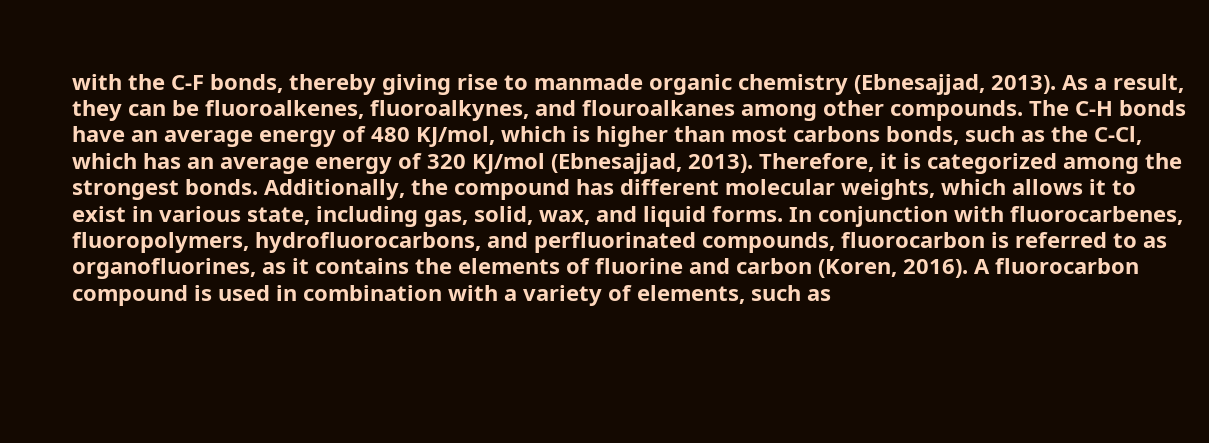with the C-F bonds, thereby giving rise to manmade organic chemistry (Ebnesajjad, 2013). As a result, they can be fluoroalkenes, fluoroalkynes, and flouroalkanes among other compounds. The C-H bonds have an average energy of 480 KJ/mol, which is higher than most carbons bonds, such as the C-Cl, which has an average energy of 320 KJ/mol (Ebnesajjad, 2013). Therefore, it is categorized among the strongest bonds. Additionally, the compound has different molecular weights, which allows it to exist in various state, including gas, solid, wax, and liquid forms. In conjunction with fluorocarbenes, fluoropolymers, hydrofluorocarbons, and perfluorinated compounds, fluorocarbon is referred to as organofluorines, as it contains the elements of fluorine and carbon (Koren, 2016). A fluorocarbon compound is used in combination with a variety of elements, such as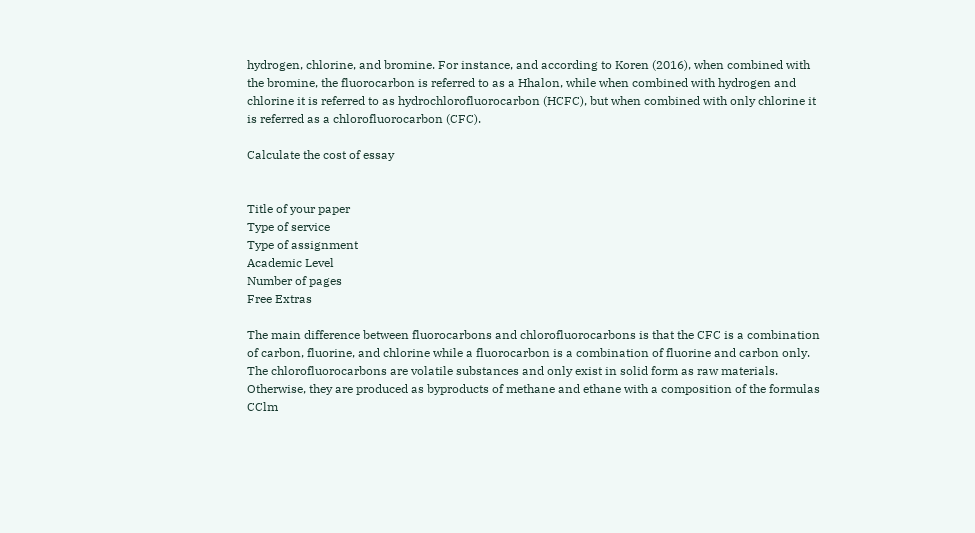hydrogen, chlorine, and bromine. For instance, and according to Koren (2016), when combined with the bromine, the fluorocarbon is referred to as a Hhalon, while when combined with hydrogen and chlorine it is referred to as hydrochlorofluorocarbon (HCFC), but when combined with only chlorine it is referred as a chlorofluorocarbon (CFC).

Calculate the cost of essay


Title of your paper
Type of service
Type of assignment
Academic Level
Number of pages
Free Extras

The main difference between fluorocarbons and chlorofluorocarbons is that the CFC is a combination of carbon, fluorine, and chlorine while a fluorocarbon is a combination of fluorine and carbon only. The chlorofluorocarbons are volatile substances and only exist in solid form as raw materials. Otherwise, they are produced as byproducts of methane and ethane with a composition of the formulas CClm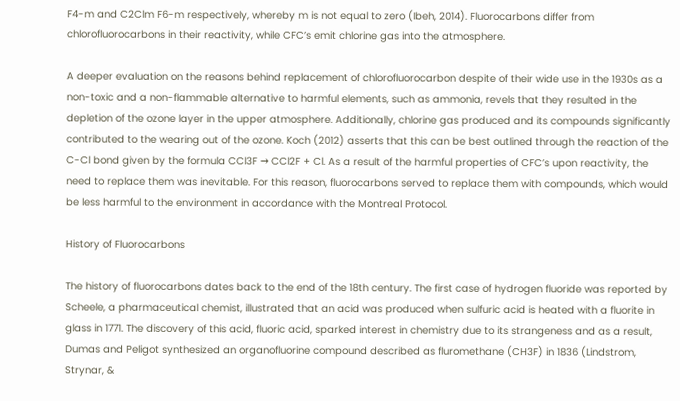F4-m and C2Clm F6-m respectively, whereby m is not equal to zero (Ibeh, 2014). Fluorocarbons differ from chlorofluorocarbons in their reactivity, while CFC’s emit chlorine gas into the atmosphere.

A deeper evaluation on the reasons behind replacement of chlorofluorocarbon despite of their wide use in the 1930s as a non-toxic and a non-flammable alternative to harmful elements, such as ammonia, revels that they resulted in the depletion of the ozone layer in the upper atmosphere. Additionally, chlorine gas produced and its compounds significantly contributed to the wearing out of the ozone. Koch (2012) asserts that this can be best outlined through the reaction of the C-Cl bond given by the formula CCl3F → CCl2F + Cl. As a result of the harmful properties of CFC’s upon reactivity, the need to replace them was inevitable. For this reason, fluorocarbons served to replace them with compounds, which would be less harmful to the environment in accordance with the Montreal Protocol.

History of Fluorocarbons

The history of fluorocarbons dates back to the end of the 18th century. The first case of hydrogen fluoride was reported by Scheele, a pharmaceutical chemist, illustrated that an acid was produced when sulfuric acid is heated with a fluorite in glass in 1771. The discovery of this acid, fluoric acid, sparked interest in chemistry due to its strangeness and as a result, Dumas and Peligot synthesized an organofluorine compound described as fluromethane (CH3F) in 1836 (Lindstrom, Strynar, &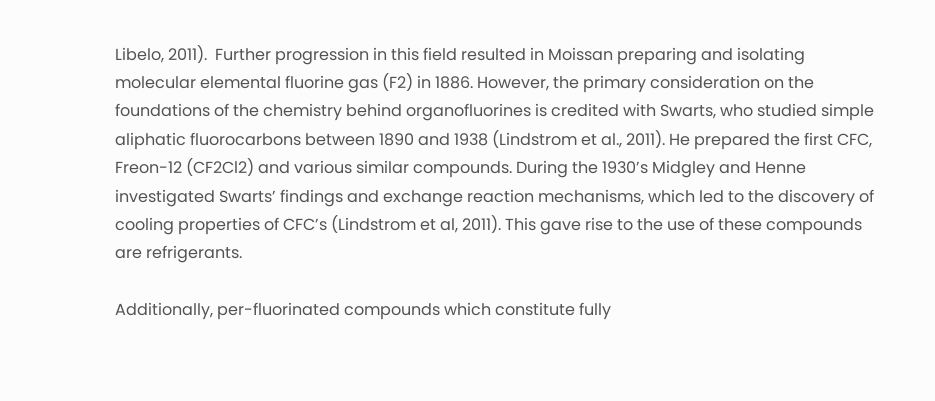Libelo, 2011).  Further progression in this field resulted in Moissan preparing and isolating molecular elemental fluorine gas (F2) in 1886. However, the primary consideration on the foundations of the chemistry behind organofluorines is credited with Swarts, who studied simple aliphatic fluorocarbons between 1890 and 1938 (Lindstrom et al., 2011). He prepared the first CFC, Freon-12 (CF2Cl2) and various similar compounds. During the 1930’s Midgley and Henne investigated Swarts’ findings and exchange reaction mechanisms, which led to the discovery of cooling properties of CFC’s (Lindstrom et al, 2011). This gave rise to the use of these compounds are refrigerants.

Additionally, per-fluorinated compounds which constitute fully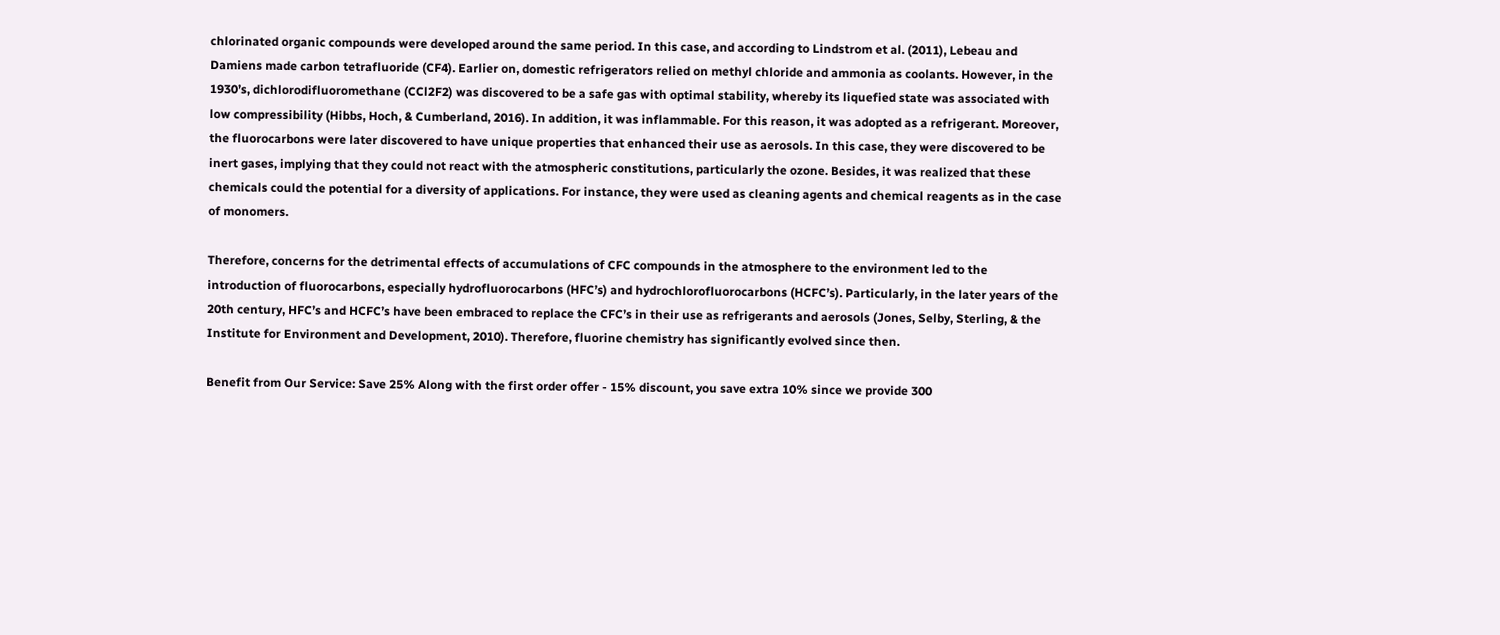chlorinated organic compounds were developed around the same period. In this case, and according to Lindstrom et al. (2011), Lebeau and Damiens made carbon tetrafluoride (CF4). Earlier on, domestic refrigerators relied on methyl chloride and ammonia as coolants. However, in the 1930’s, dichlorodifluoromethane (CCl2F2) was discovered to be a safe gas with optimal stability, whereby its liquefied state was associated with low compressibility (Hibbs, Hoch, & Cumberland, 2016). In addition, it was inflammable. For this reason, it was adopted as a refrigerant. Moreover, the fluorocarbons were later discovered to have unique properties that enhanced their use as aerosols. In this case, they were discovered to be inert gases, implying that they could not react with the atmospheric constitutions, particularly the ozone. Besides, it was realized that these chemicals could the potential for a diversity of applications. For instance, they were used as cleaning agents and chemical reagents as in the case of monomers.

Therefore, concerns for the detrimental effects of accumulations of CFC compounds in the atmosphere to the environment led to the introduction of fluorocarbons, especially hydrofluorocarbons (HFC’s) and hydrochlorofluorocarbons (HCFC’s). Particularly, in the later years of the 20th century, HFC’s and HCFC’s have been embraced to replace the CFC’s in their use as refrigerants and aerosols (Jones, Selby, Sterling, & the Institute for Environment and Development, 2010). Therefore, fluorine chemistry has significantly evolved since then.

Benefit from Our Service: Save 25% Along with the first order offer - 15% discount, you save extra 10% since we provide 300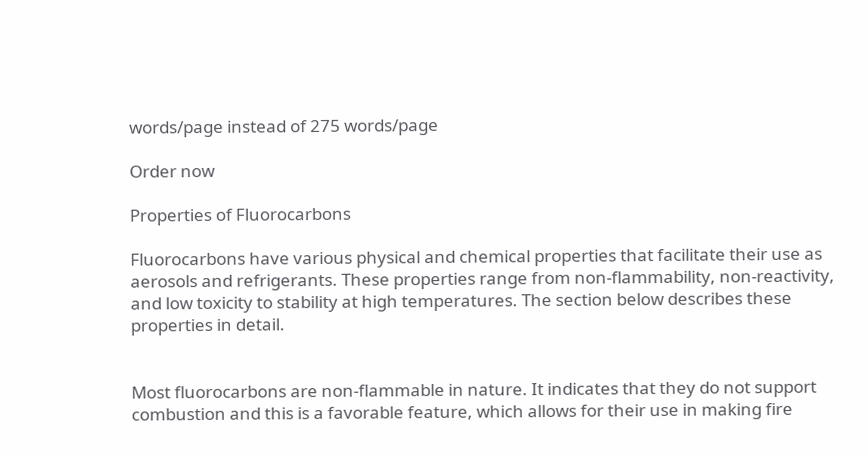words/page instead of 275 words/page

Order now

Properties of Fluorocarbons

Fluorocarbons have various physical and chemical properties that facilitate their use as aerosols and refrigerants. These properties range from non-flammability, non-reactivity, and low toxicity to stability at high temperatures. The section below describes these properties in detail.


Most fluorocarbons are non-flammable in nature. It indicates that they do not support combustion and this is a favorable feature, which allows for their use in making fire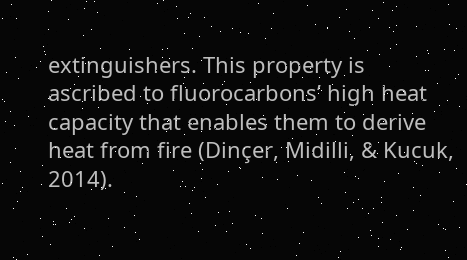extinguishers. This property is ascribed to fluorocarbons’ high heat capacity that enables them to derive heat from fire (Dinçer, Midilli, & Kucuk, 2014).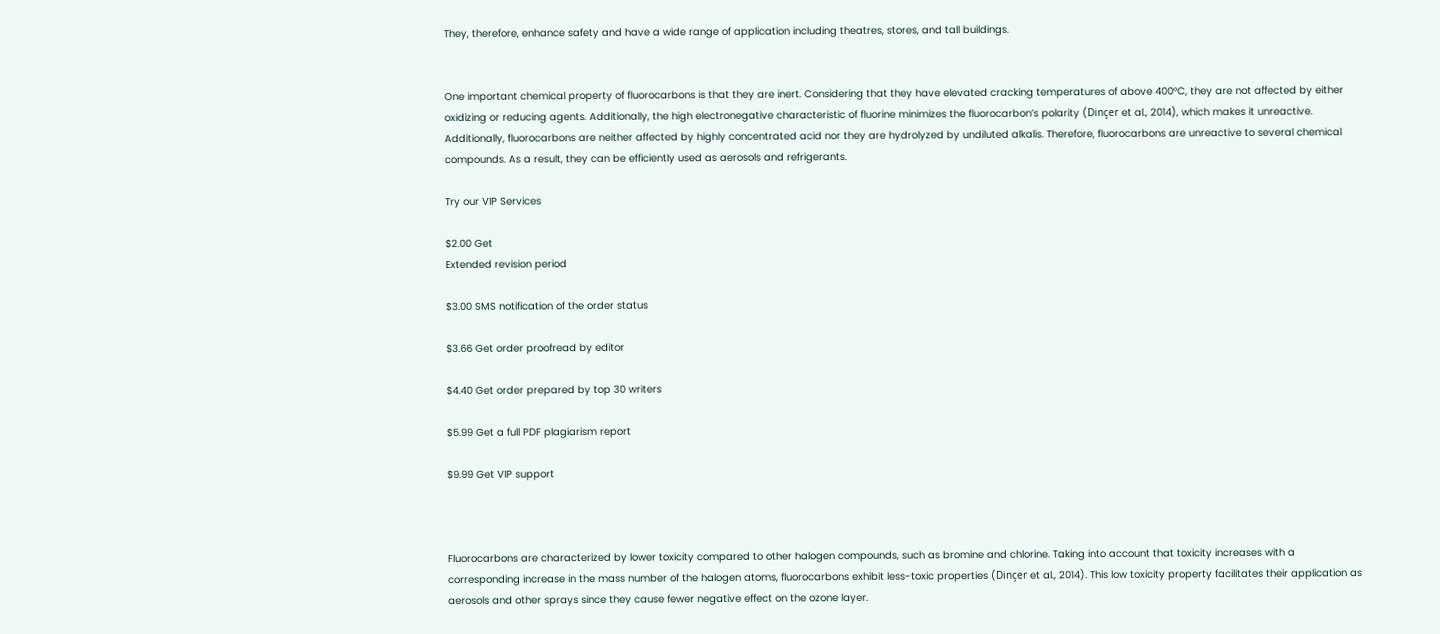They, therefore, enhance safety and have a wide range of application including theatres, stores, and tall buildings.


One important chemical property of fluorocarbons is that they are inert. Considering that they have elevated cracking temperatures of above 400°C, they are not affected by either oxidizing or reducing agents. Additionally, the high electronegative characteristic of fluorine minimizes the fluorocarbon’s polarity (Dinçer et al., 2014), which makes it unreactive. Additionally, fluorocarbons are neither affected by highly concentrated acid nor they are hydrolyzed by undiluted alkalis. Therefore, fluorocarbons are unreactive to several chemical compounds. As a result, they can be efficiently used as aerosols and refrigerants.

Try our VIP Services

$2.00 Get
Extended revision period

$3.00 SMS notification of the order status

$3.66 Get order proofread by editor

$4.40 Get order prepared by top 30 writers

$5.99 Get a full PDF plagiarism report

$9.99 Get VIP support



Fluorocarbons are characterized by lower toxicity compared to other halogen compounds, such as bromine and chlorine. Taking into account that toxicity increases with a corresponding increase in the mass number of the halogen atoms, fluorocarbons exhibit less-toxic properties (Dinçer et al., 2014). This low toxicity property facilitates their application as aerosols and other sprays since they cause fewer negative effect on the ozone layer.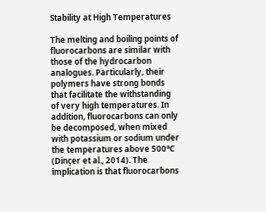Stability at High Temperatures

The melting and boiling points of fluorocarbons are similar with those of the hydrocarbon analogues. Particularly, their polymers have strong bonds that facilitate the withstanding of very high temperatures. In addition, fluorocarbons can only be decomposed, when mixed with potassium or sodium under the temperatures above 500°C (Dinçer et al., 2014). The implication is that fluorocarbons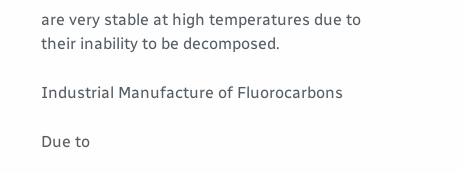are very stable at high temperatures due to their inability to be decomposed.

Industrial Manufacture of Fluorocarbons

Due to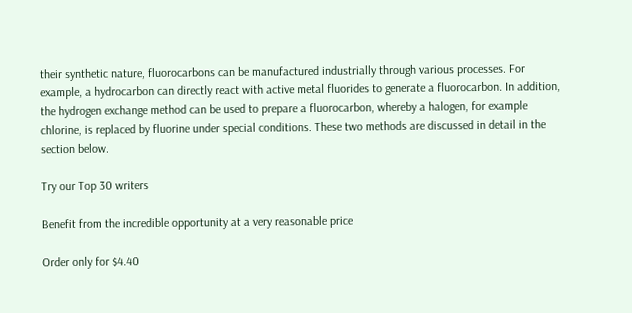their synthetic nature, fluorocarbons can be manufactured industrially through various processes. For example, a hydrocarbon can directly react with active metal fluorides to generate a fluorocarbon. In addition, the hydrogen exchange method can be used to prepare a fluorocarbon, whereby a halogen, for example chlorine, is replaced by fluorine under special conditions. These two methods are discussed in detail in the section below.

Try our Top 30 writers

Benefit from the incredible opportunity at a very reasonable price

Order only for $4.40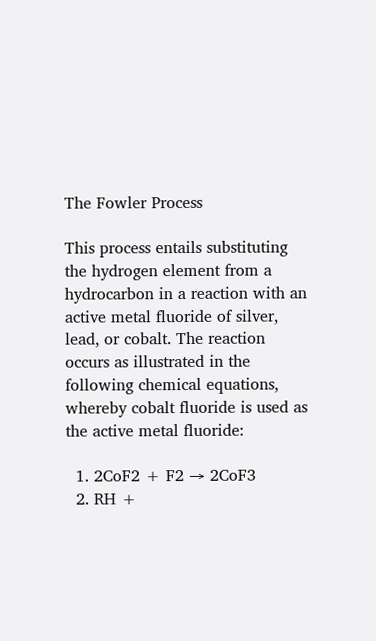The Fowler Process

This process entails substituting the hydrogen element from a hydrocarbon in a reaction with an active metal fluoride of silver, lead, or cobalt. The reaction occurs as illustrated in the following chemical equations, whereby cobalt fluoride is used as the active metal fluoride:

  1. 2CoF2 + F2 → 2CoF3
  2. RH +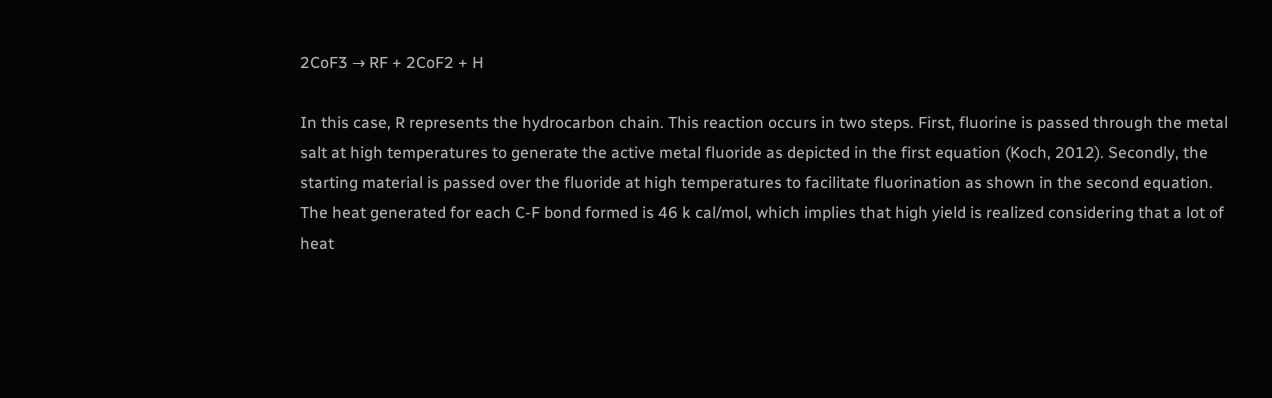2CoF3 → RF + 2CoF2 + H

In this case, R represents the hydrocarbon chain. This reaction occurs in two steps. First, fluorine is passed through the metal salt at high temperatures to generate the active metal fluoride as depicted in the first equation (Koch, 2012). Secondly, the starting material is passed over the fluoride at high temperatures to facilitate fluorination as shown in the second equation. The heat generated for each C-F bond formed is 46 k cal/mol, which implies that high yield is realized considering that a lot of heat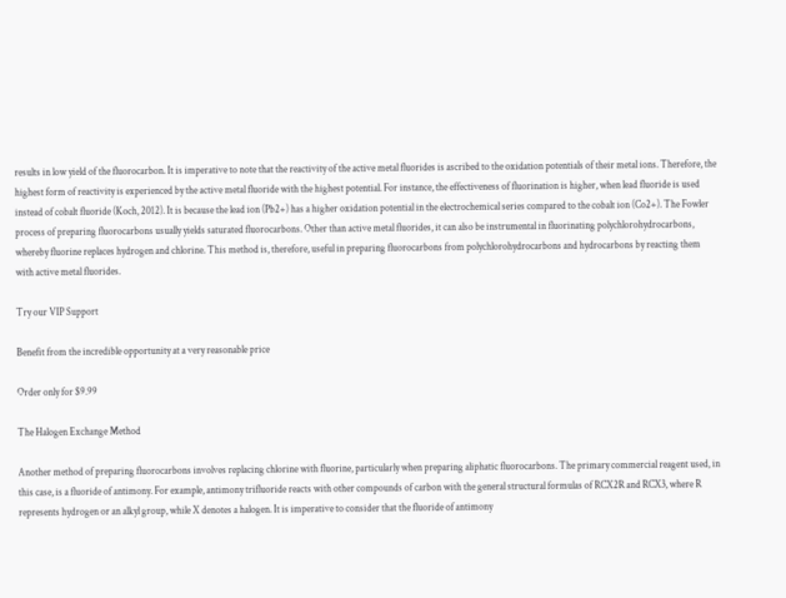results in low yield of the fluorocarbon. It is imperative to note that the reactivity of the active metal fluorides is ascribed to the oxidation potentials of their metal ions. Therefore, the highest form of reactivity is experienced by the active metal fluoride with the highest potential. For instance, the effectiveness of fluorination is higher, when lead fluoride is used instead of cobalt fluoride (Koch, 2012). It is because the lead ion (Pb2+) has a higher oxidation potential in the electrochemical series compared to the cobalt ion (Co2+). The Fowler process of preparing fluorocarbons usually yields saturated fluorocarbons. Other than active metal fluorides, it can also be instrumental in fluorinating polychlorohydrocarbons, whereby fluorine replaces hydrogen and chlorine. This method is, therefore, useful in preparing fluorocarbons from polychlorohydrocarbons and hydrocarbons by reacting them with active metal fluorides.

Try our VIP Support

Benefit from the incredible opportunity at a very reasonable price

Order only for $9.99

The Halogen Exchange Method

Another method of preparing fluorocarbons involves replacing chlorine with fluorine, particularly when preparing aliphatic fluorocarbons. The primary commercial reagent used, in this case, is a fluoride of antimony. For example, antimony trifluoride reacts with other compounds of carbon with the general structural formulas of RCX2R and RCX3, where R represents hydrogen or an alkyl group, while X denotes a halogen. It is imperative to consider that the fluoride of antimony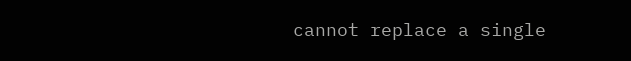cannot replace a single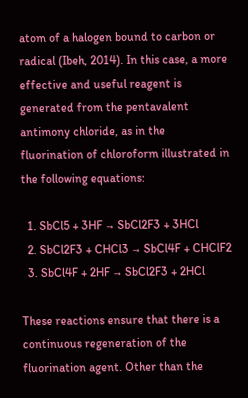atom of a halogen bound to carbon or radical (Ibeh, 2014). In this case, a more effective and useful reagent is generated from the pentavalent antimony chloride, as in the fluorination of chloroform illustrated in the following equations:

  1. SbCl5 + 3HF → SbCl2F3 + 3HCl
  2. SbCl2F3 + CHCl3 → SbCl4F + CHClF2
  3. SbCl4F + 2HF → SbCl2F3 + 2HCl

These reactions ensure that there is a continuous regeneration of the fluorination agent. Other than the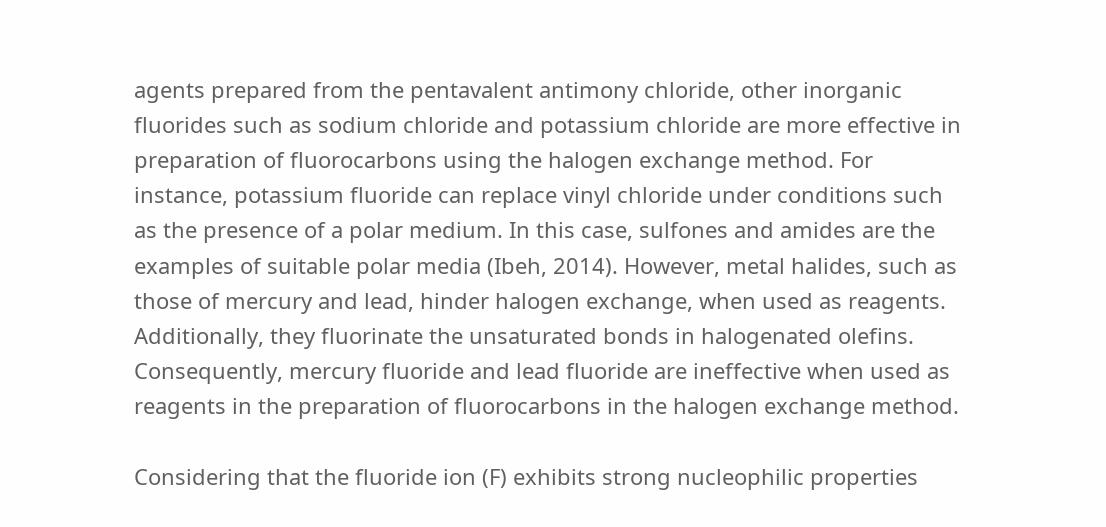agents prepared from the pentavalent antimony chloride, other inorganic fluorides such as sodium chloride and potassium chloride are more effective in preparation of fluorocarbons using the halogen exchange method. For instance, potassium fluoride can replace vinyl chloride under conditions such as the presence of a polar medium. In this case, sulfones and amides are the examples of suitable polar media (Ibeh, 2014). However, metal halides, such as those of mercury and lead, hinder halogen exchange, when used as reagents. Additionally, they fluorinate the unsaturated bonds in halogenated olefins. Consequently, mercury fluoride and lead fluoride are ineffective when used as reagents in the preparation of fluorocarbons in the halogen exchange method.

Considering that the fluoride ion (F) exhibits strong nucleophilic properties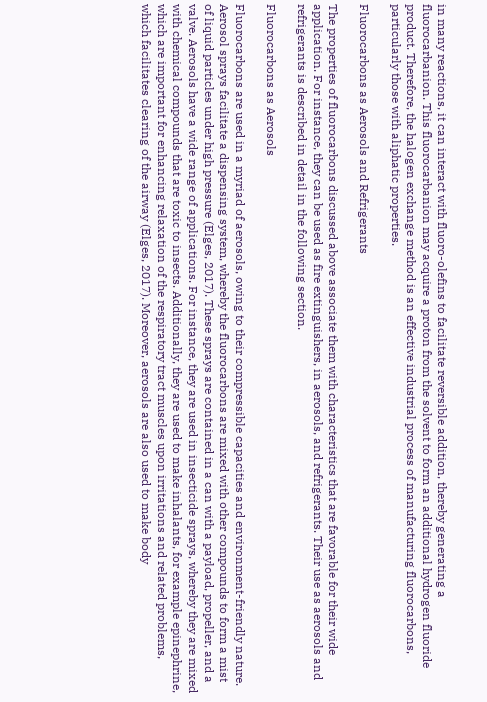in many reactions, it can interact with fluoro-olefins to facilitate reversible addition, thereby generating a fluorocarbanion. This fluorocarbanion may acquire a proton from the solvent to form an additional hydrogen fluoride product. Therefore, the halogen exchange method is an effective industrial process of manufacturing fluorocarbons, particularly those with aliphatic properties.

Fluorocarbons as Aerosols and Refrigerants

The properties of fluorocarbons discussed above associate them with characteristics that are favorable for their wide application. For instance, they can be used as fire extinguishers, in aerosols, and refrigerants. Their use as aerosols and refrigerants is described in detail in the following section.

Fluorocarbons as Aerosols

Fluorocarbons are used in a myriad of aerosols, owing to their compressible capacities and environment-friendly nature. Aerosol sprays facilitate a dispensing system, whereby the fluorocarbons are mixed with other compounds to form a mist of liquid particles under high pressure (Elges, 2017). These sprays are contained in a can with a payload, propeller, and a valve. Aerosols have a wide range of applications. For instance, they are used in insecticide sprays, whereby they are mixed with chemical compounds that are toxic to insects. Additionally, they are used to make inhalants, for example epinephrine, which are important for enhancing relaxation of the respiratory tract muscles upon irritations and related problems, which facilitates clearing of the airway (Elges, 2017). Moreover, aerosols are also used to make body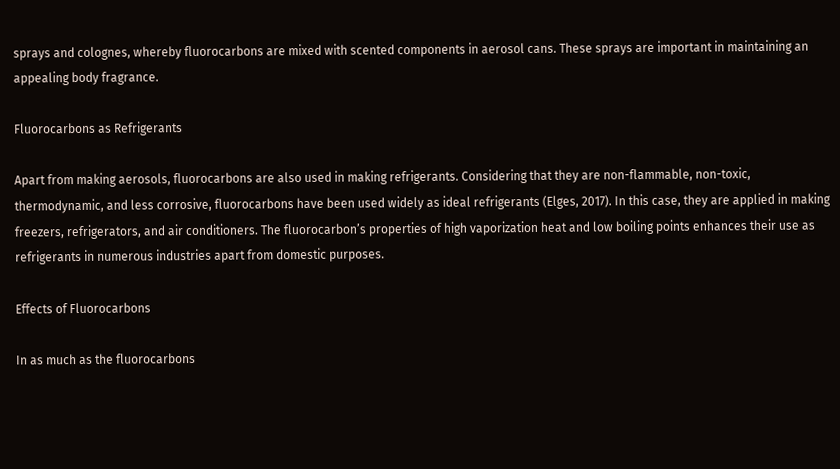sprays and colognes, whereby fluorocarbons are mixed with scented components in aerosol cans. These sprays are important in maintaining an appealing body fragrance.

Fluorocarbons as Refrigerants

Apart from making aerosols, fluorocarbons are also used in making refrigerants. Considering that they are non-flammable, non-toxic, thermodynamic, and less corrosive, fluorocarbons have been used widely as ideal refrigerants (Elges, 2017). In this case, they are applied in making freezers, refrigerators, and air conditioners. The fluorocarbon’s properties of high vaporization heat and low boiling points enhances their use as refrigerants in numerous industries apart from domestic purposes.

Effects of Fluorocarbons

In as much as the fluorocarbons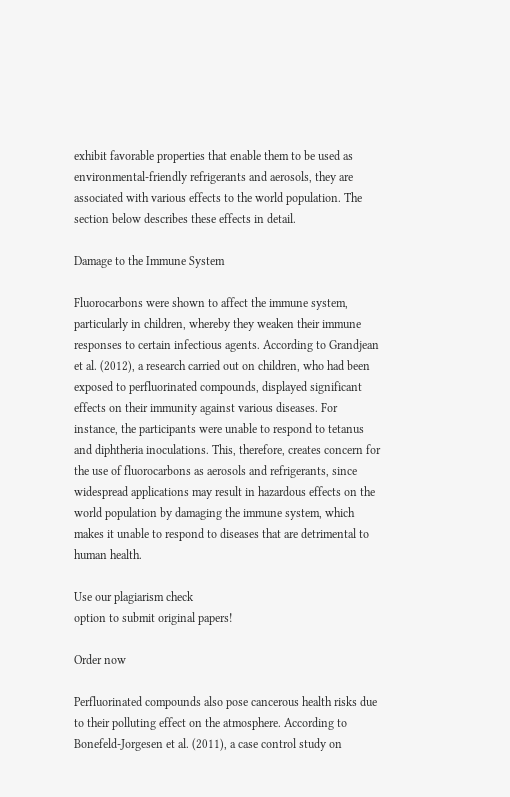exhibit favorable properties that enable them to be used as environmental-friendly refrigerants and aerosols, they are associated with various effects to the world population. The section below describes these effects in detail.

Damage to the Immune System

Fluorocarbons were shown to affect the immune system, particularly in children, whereby they weaken their immune responses to certain infectious agents. According to Grandjean et al. (2012), a research carried out on children, who had been exposed to perfluorinated compounds, displayed significant effects on their immunity against various diseases. For instance, the participants were unable to respond to tetanus and diphtheria inoculations. This, therefore, creates concern for the use of fluorocarbons as aerosols and refrigerants, since widespread applications may result in hazardous effects on the world population by damaging the immune system, which makes it unable to respond to diseases that are detrimental to human health.

Use our plagiarism check
option to submit original papers!

Order now

Perfluorinated compounds also pose cancerous health risks due to their polluting effect on the atmosphere. According to Bonefeld-Jorgesen et al. (2011), a case control study on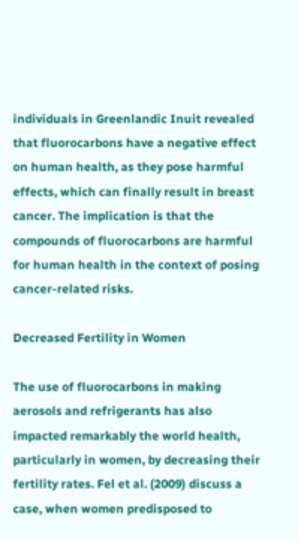individuals in Greenlandic Inuit revealed that fluorocarbons have a negative effect on human health, as they pose harmful effects, which can finally result in breast cancer. The implication is that the compounds of fluorocarbons are harmful for human health in the context of posing cancer-related risks.

Decreased Fertility in Women

The use of fluorocarbons in making aerosols and refrigerants has also impacted remarkably the world health, particularly in women, by decreasing their fertility rates. Fel et al. (2009) discuss a case, when women predisposed to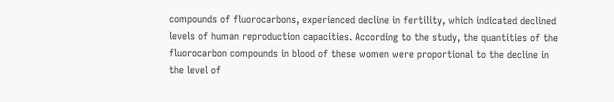compounds of fluorocarbons, experienced decline in fertility, which indicated declined levels of human reproduction capacities. According to the study, the quantities of the fluorocarbon compounds in blood of these women were proportional to the decline in the level of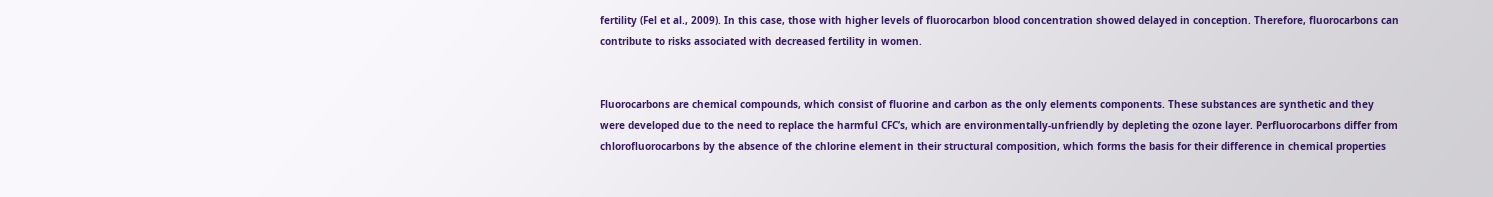fertility (Fel et al., 2009). In this case, those with higher levels of fluorocarbon blood concentration showed delayed in conception. Therefore, fluorocarbons can contribute to risks associated with decreased fertility in women.


Fluorocarbons are chemical compounds, which consist of fluorine and carbon as the only elements components. These substances are synthetic and they were developed due to the need to replace the harmful CFC’s, which are environmentally-unfriendly by depleting the ozone layer. Perfluorocarbons differ from chlorofluorocarbons by the absence of the chlorine element in their structural composition, which forms the basis for their difference in chemical properties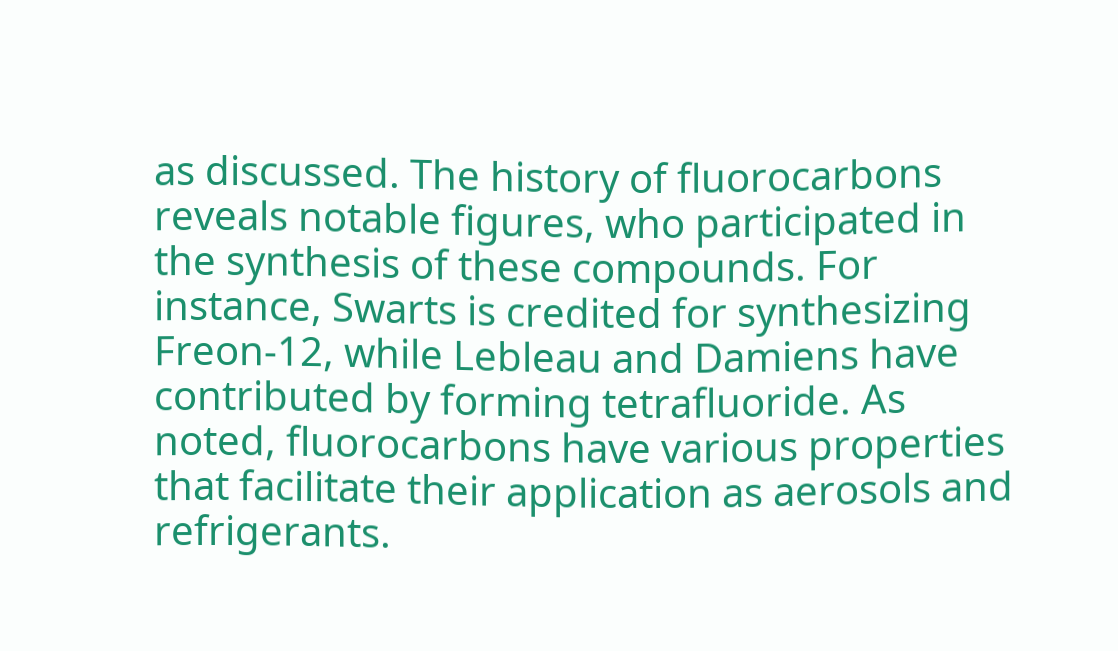as discussed. The history of fluorocarbons reveals notable figures, who participated in the synthesis of these compounds. For instance, Swarts is credited for synthesizing Freon-12, while Lebleau and Damiens have contributed by forming tetrafluoride. As noted, fluorocarbons have various properties that facilitate their application as aerosols and refrigerants.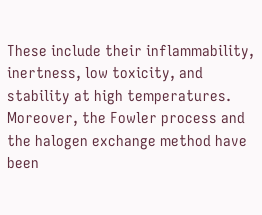These include their inflammability, inertness, low toxicity, and stability at high temperatures. Moreover, the Fowler process and the halogen exchange method have been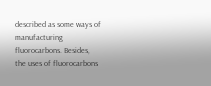described as some ways of manufacturing fluorocarbons. Besides, the uses of fluorocarbons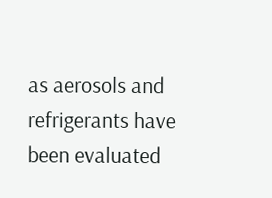as aerosols and refrigerants have been evaluated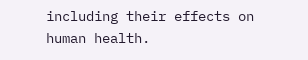including their effects on human health.